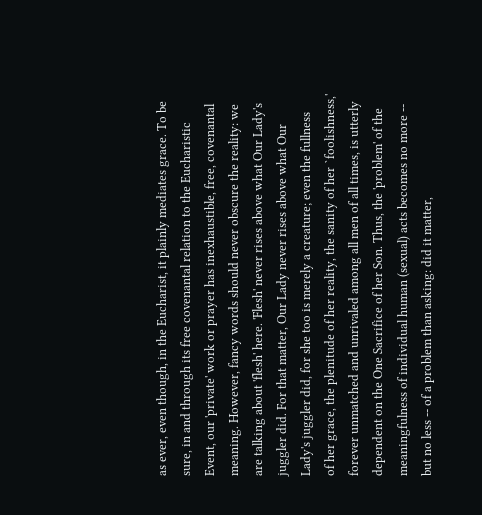as ever, even though, in the Eucharist, it plainly mediates grace. To be
sure, in and through its free covenantal relation to the Eucharistic
Event, our 'private' work or prayer has inexhaustible, free, covenantal
meaning. However, fancy words should never obscure the reality: we
are talking about 'flesh' here. 'Flesh' never rises above what Our Lady's
juggler did. For that matter, Our Lady never rises above what Our
Lady's juggler did, for she too is merely a creature; even the fullness
of her grace, the plenitude of her reality, the sanity of her `foolishness,'
forever unmatched and unrivaled among all men of all times, is utterly
dependent on the One Sacrifice of her Son. Thus, the 'problem' of the
meaningfulness of individual human (sexual) acts becomes no more --
but no less -- of a problem than asking: did it matter,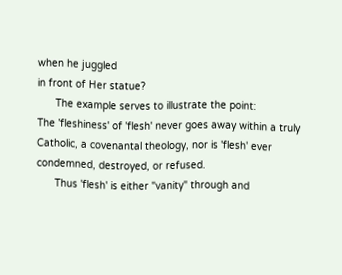when he juggled
in front of Her statue?
      The example serves to illustrate the point:
The 'fleshiness' of 'flesh' never goes away within a truly
Catholic, a covenantal theology, nor is 'flesh' ever
condemned, destroyed, or refused.
      Thus 'flesh' is either "vanity" through and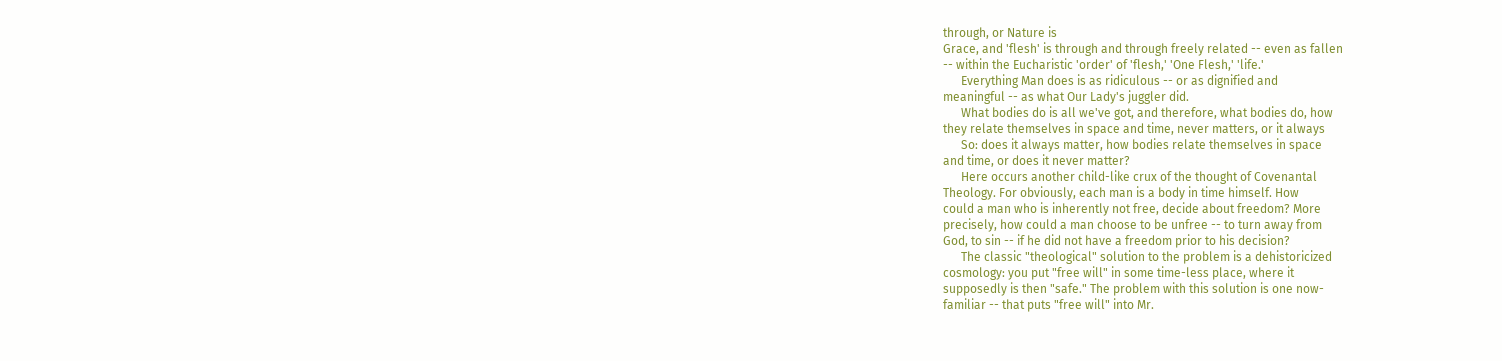through, or Nature is
Grace, and 'flesh' is through and through freely related -- even as fallen
-- within the Eucharistic 'order' of 'flesh,' 'One Flesh,' 'life.'
      Everything Man does is as ridiculous -- or as dignified and
meaningful -- as what Our Lady's juggler did.
      What bodies do is all we've got, and therefore, what bodies do, how
they relate themselves in space and time, never matters, or it always
      So: does it always matter, how bodies relate themselves in space
and time, or does it never matter?
      Here occurs another child-like crux of the thought of Covenantal
Theology. For obviously, each man is a body in time himself. How
could a man who is inherently not free, decide about freedom? More
precisely, how could a man choose to be unfree -- to turn away from
God, to sin -- if he did not have a freedom prior to his decision?
      The classic "theological" solution to the problem is a dehistoricized
cosmology: you put "free will" in some time-less place, where it
supposedly is then "safe." The problem with this solution is one now-
familiar -- that puts "free will" into Mr.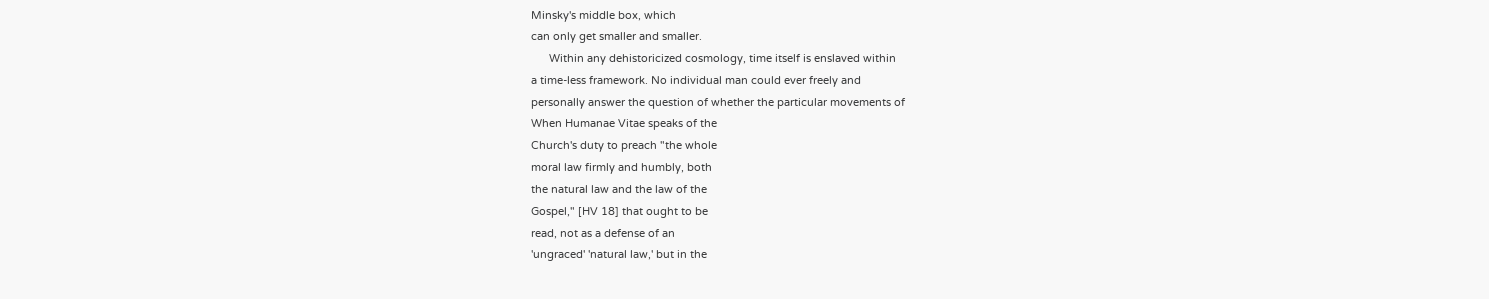Minsky's middle box, which
can only get smaller and smaller.
      Within any dehistoricized cosmology, time itself is enslaved within
a time-less framework. No individual man could ever freely and
personally answer the question of whether the particular movements of
When Humanae Vitae speaks of the
Church's duty to preach "the whole
moral law firmly and humbly, both
the natural law and the law of the
Gospel," [HV 18] that ought to be
read, not as a defense of an
'ungraced' 'natural law,' but in the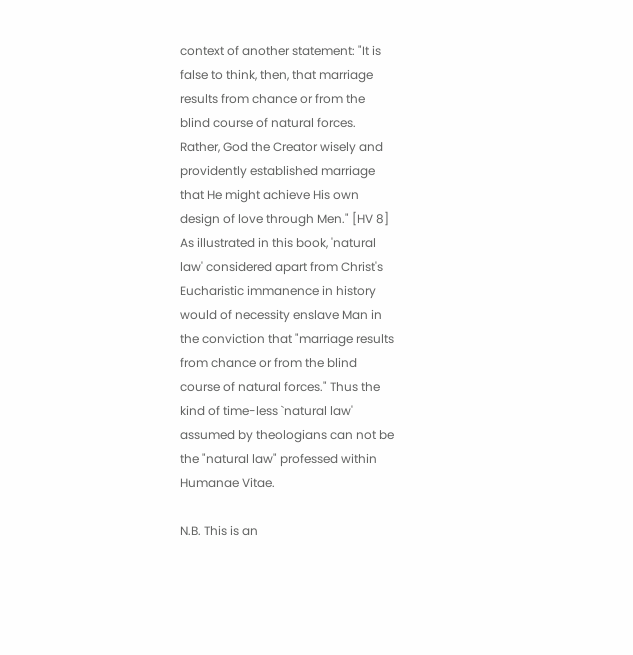context of another statement: "It is
false to think, then, that marriage
results from chance or from the
blind course of natural forces.
Rather, God the Creator wisely and
providently established marriage
that He might achieve His own
design of love through Men." [HV 8]
As illustrated in this book, 'natural
law' considered apart from Christ's
Eucharistic immanence in history
would of necessity enslave Man in
the conviction that "marriage results
from chance or from the blind
course of natural forces." Thus the
kind of time-less `natural law'
assumed by theologians can not be
the "natural law" professed within
Humanae Vitae.

N.B. This is an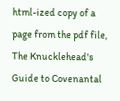html-ized copy of a page from the pdf file, The Knucklehead's Guide to Covenantal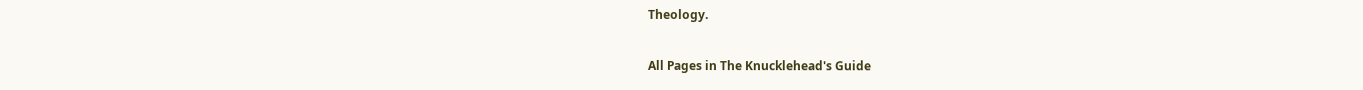Theology.

All Pages in The Knucklehead's Guide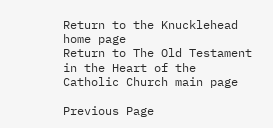Return to the Knucklehead home page
Return to The Old Testament in the Heart of the Catholic Church main page

Previous Page